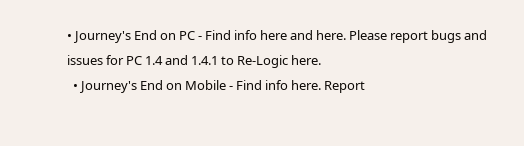• Journey's End on PC - Find info here and here. Please report bugs and issues for PC 1.4 and 1.4.1 to Re-Logic here.
  • Journey's End on Mobile - Find info here. Report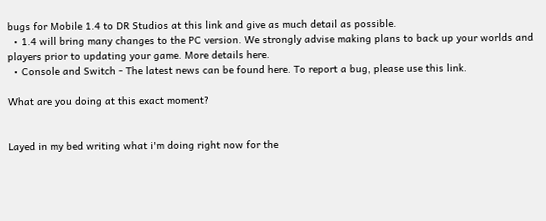bugs for Mobile 1.4 to DR Studios at this link and give as much detail as possible.
  • 1.4 will bring many changes to the PC version. We strongly advise making plans to back up your worlds and players prior to updating your game. More details here.
  • Console and Switch - The latest news can be found here. To report a bug, please use this link.

What are you doing at this exact moment?


Layed in my bed writing what i'm doing right now for the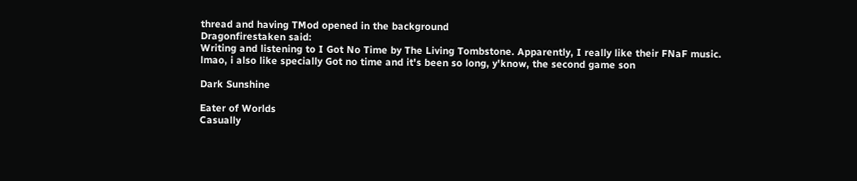thread and having TMod opened in the background
Dragonfirestaken said:
Writing and listening to I Got No Time by The Living Tombstone. Apparently, I really like their FNaF music.
lmao, i also like specially Got no time and it's been so long, y'know, the second game son

Dark Sunshine

Eater of Worlds
Casually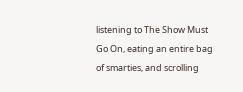listening to The Show Must Go On, eating an entire bag of smarties, and scrolling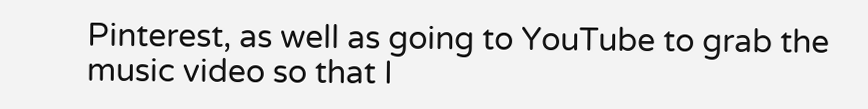Pinterest, as well as going to YouTube to grab the music video so that I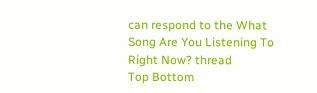can respond to the What Song Are You Listening To Right Now? thread
Top Bottom